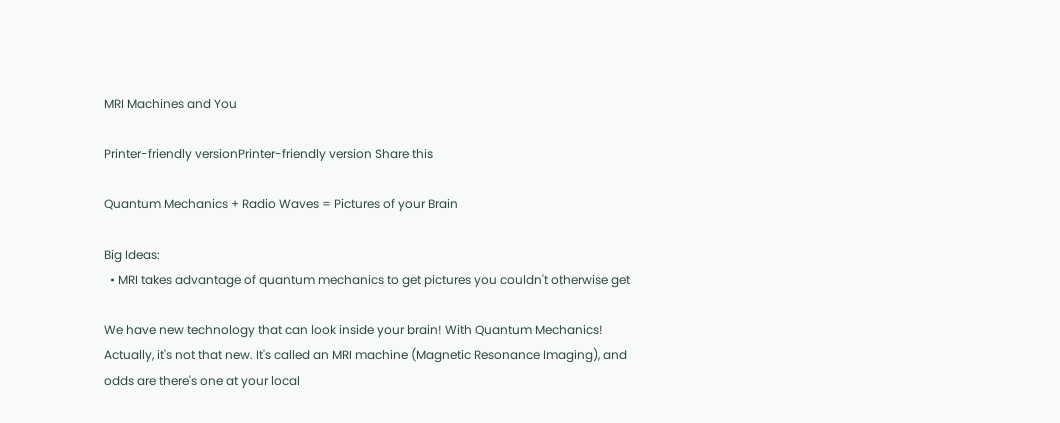MRI Machines and You

Printer-friendly versionPrinter-friendly version Share this

Quantum Mechanics + Radio Waves = Pictures of your Brain

Big Ideas:
  • MRI takes advantage of quantum mechanics to get pictures you couldn't otherwise get

We have new technology that can look inside your brain! With Quantum Mechanics!  Actually, it's not that new. It's called an MRI machine (Magnetic Resonance Imaging), and odds are there's one at your local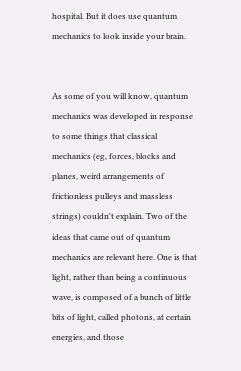hospital. But it does use quantum mechanics to look inside your brain.


As some of you will know, quantum mechanics was developed in response to some things that classical mechanics (eg, forces, blocks and planes, weird arrangements of frictionless pulleys and massless strings) couldn't explain. Two of the ideas that came out of quantum mechanics are relevant here. One is that light, rather than being a continuous wave, is composed of a bunch of little bits of light, called photons, at certain energies, and those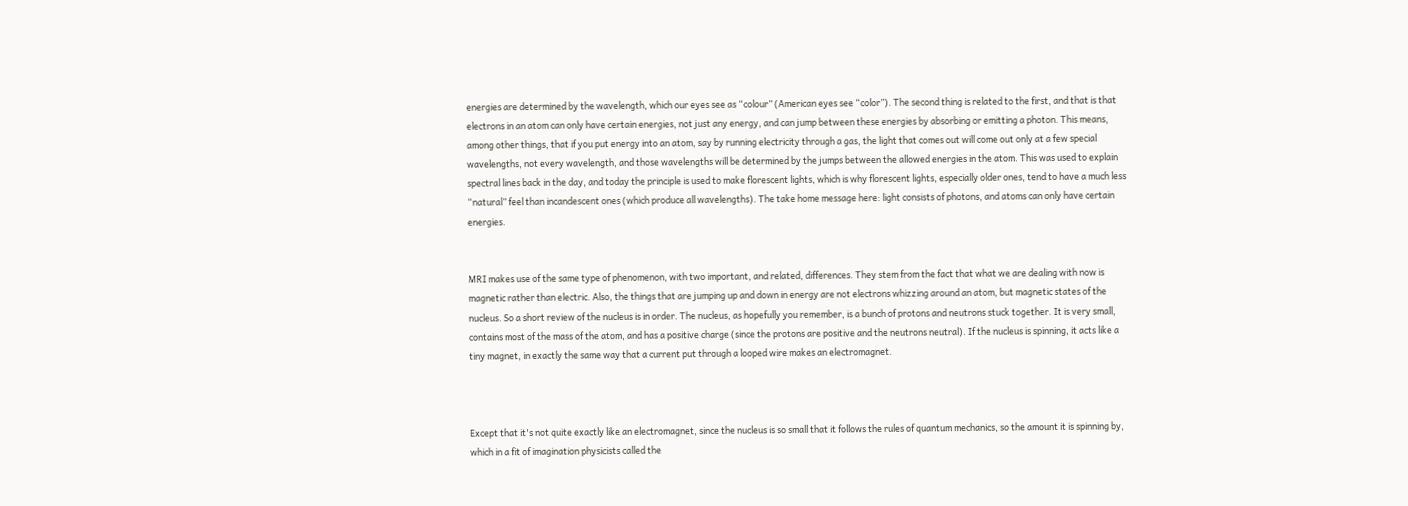energies are determined by the wavelength, which our eyes see as “colour” (American eyes see “color”). The second thing is related to the first, and that is that electrons in an atom can only have certain energies, not just any energy, and can jump between these energies by absorbing or emitting a photon. This means, among other things, that if you put energy into an atom, say by running electricity through a gas, the light that comes out will come out only at a few special wavelengths, not every wavelength, and those wavelengths will be determined by the jumps between the allowed energies in the atom. This was used to explain spectral lines back in the day, and today the principle is used to make florescent lights, which is why florescent lights, especially older ones, tend to have a much less “natural” feel than incandescent ones (which produce all wavelengths). The take home message here: light consists of photons, and atoms can only have certain energies.


MRI makes use of the same type of phenomenon, with two important, and related, differences. They stem from the fact that what we are dealing with now is magnetic rather than electric. Also, the things that are jumping up and down in energy are not electrons whizzing around an atom, but magnetic states of the nucleus. So a short review of the nucleus is in order. The nucleus, as hopefully you remember, is a bunch of protons and neutrons stuck together. It is very small, contains most of the mass of the atom, and has a positive charge (since the protons are positive and the neutrons neutral). If the nucleus is spinning, it acts like a tiny magnet, in exactly the same way that a current put through a looped wire makes an electromagnet.



Except that it's not quite exactly like an electromagnet, since the nucleus is so small that it follows the rules of quantum mechanics, so the amount it is spinning by, which in a fit of imagination physicists called the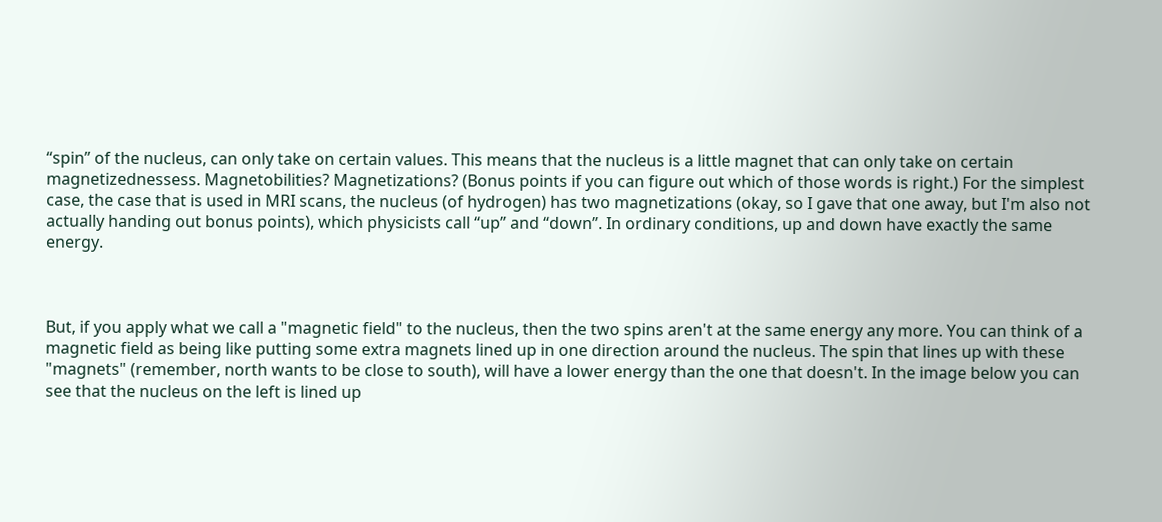“spin” of the nucleus, can only take on certain values. This means that the nucleus is a little magnet that can only take on certain magnetizednessess. Magnetobilities? Magnetizations? (Bonus points if you can figure out which of those words is right.) For the simplest case, the case that is used in MRI scans, the nucleus (of hydrogen) has two magnetizations (okay, so I gave that one away, but I'm also not actually handing out bonus points), which physicists call “up” and “down”. In ordinary conditions, up and down have exactly the same energy.



But, if you apply what we call a "magnetic field" to the nucleus, then the two spins aren't at the same energy any more. You can think of a magnetic field as being like putting some extra magnets lined up in one direction around the nucleus. The spin that lines up with these "magnets" (remember, north wants to be close to south), will have a lower energy than the one that doesn't. In the image below you can see that the nucleus on the left is lined up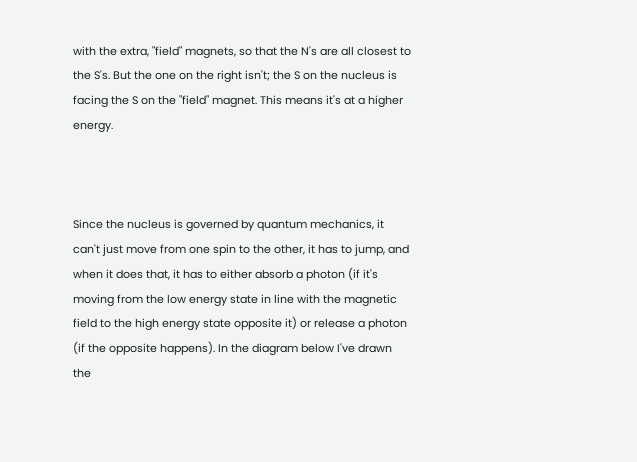with the extra, "field" magnets, so that the N's are all closest to the S's. But the one on the right isn't; the S on the nucleus is facing the S on the "field" magnet. This means it's at a higher energy.



Since the nucleus is governed by quantum mechanics, it can't just move from one spin to the other, it has to jump, and when it does that, it has to either absorb a photon (if it's moving from the low energy state in line with the magnetic field to the high energy state opposite it) or release a photon (if the opposite happens). In the diagram below I've drawn the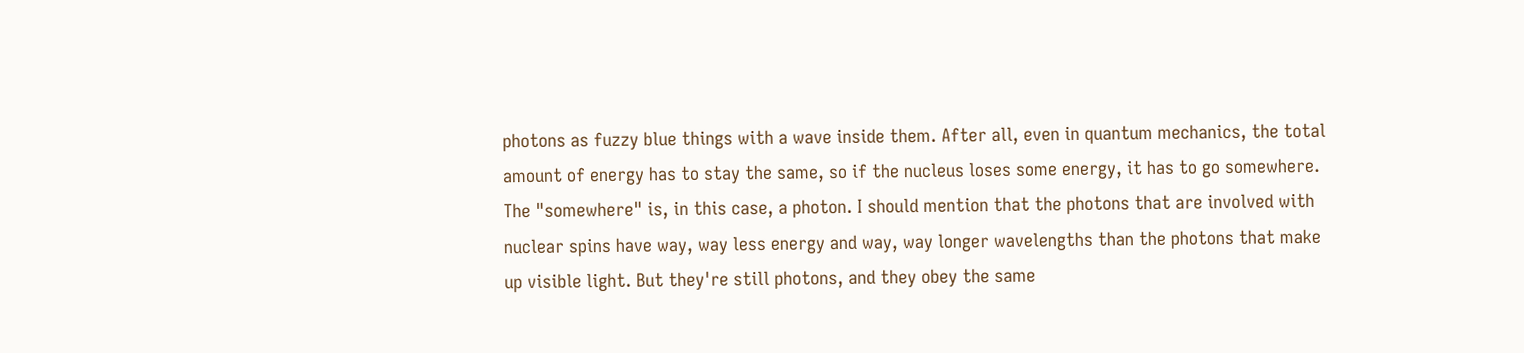photons as fuzzy blue things with a wave inside them. After all, even in quantum mechanics, the total amount of energy has to stay the same, so if the nucleus loses some energy, it has to go somewhere. The "somewhere" is, in this case, a photon. I should mention that the photons that are involved with nuclear spins have way, way less energy and way, way longer wavelengths than the photons that make up visible light. But they're still photons, and they obey the same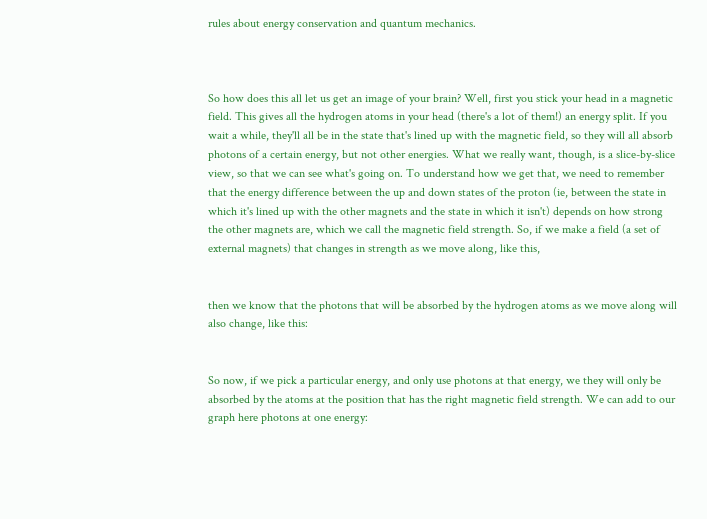rules about energy conservation and quantum mechanics.



So how does this all let us get an image of your brain? Well, first you stick your head in a magnetic field. This gives all the hydrogen atoms in your head (there's a lot of them!) an energy split. If you wait a while, they'll all be in the state that's lined up with the magnetic field, so they will all absorb photons of a certain energy, but not other energies. What we really want, though, is a slice-by-slice view, so that we can see what's going on. To understand how we get that, we need to remember that the energy difference between the up and down states of the proton (ie, between the state in which it's lined up with the other magnets and the state in which it isn't) depends on how strong the other magnets are, which we call the magnetic field strength. So, if we make a field (a set of external magnets) that changes in strength as we move along, like this,


then we know that the photons that will be absorbed by the hydrogen atoms as we move along will also change, like this:


So now, if we pick a particular energy, and only use photons at that energy, we they will only be absorbed by the atoms at the position that has the right magnetic field strength. We can add to our graph here photons at one energy: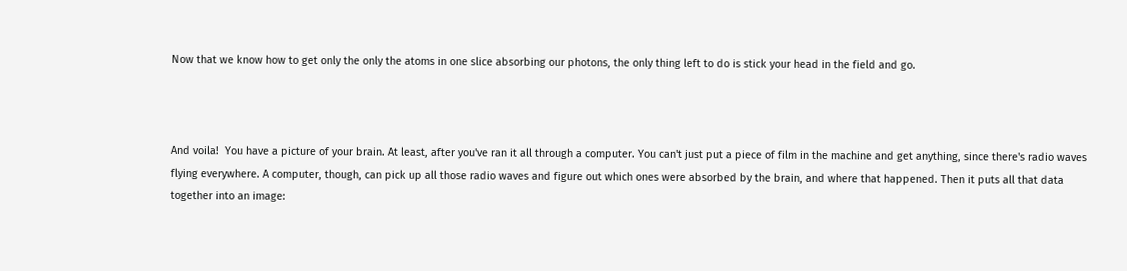Now that we know how to get only the only the atoms in one slice absorbing our photons, the only thing left to do is stick your head in the field and go.



And voila!  You have a picture of your brain. At least, after you've ran it all through a computer. You can't just put a piece of film in the machine and get anything, since there's radio waves flying everywhere. A computer, though, can pick up all those radio waves and figure out which ones were absorbed by the brain, and where that happened. Then it puts all that data together into an image: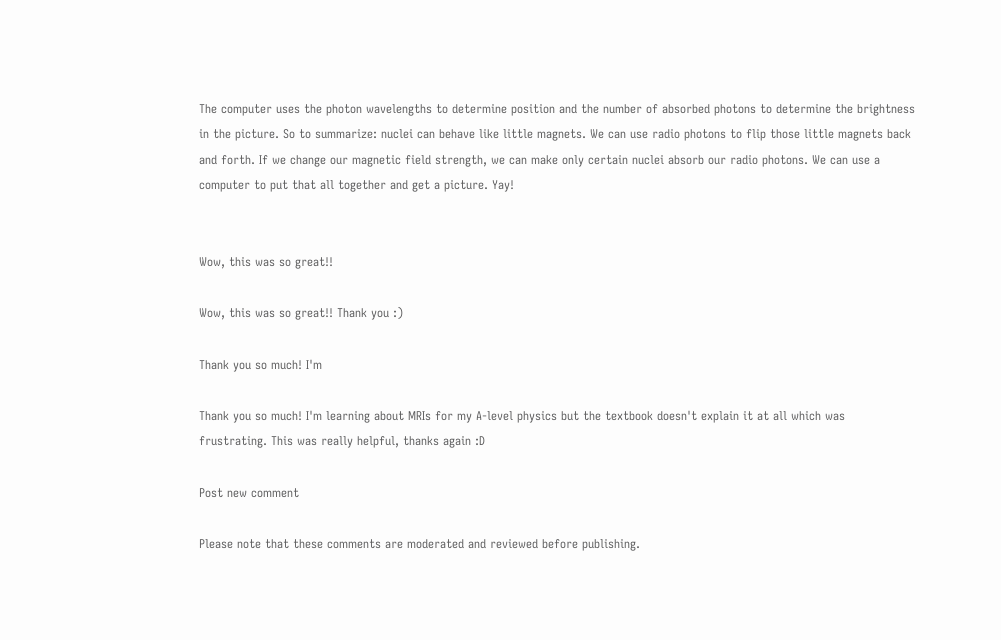The computer uses the photon wavelengths to determine position and the number of absorbed photons to determine the brightness in the picture. So to summarize: nuclei can behave like little magnets. We can use radio photons to flip those little magnets back and forth. If we change our magnetic field strength, we can make only certain nuclei absorb our radio photons. We can use a computer to put that all together and get a picture. Yay!


Wow, this was so great!!

Wow, this was so great!! Thank you :)

Thank you so much! I'm

Thank you so much! I'm learning about MRIs for my A-level physics but the textbook doesn't explain it at all which was frustrating. This was really helpful, thanks again :D

Post new comment

Please note that these comments are moderated and reviewed before publishing.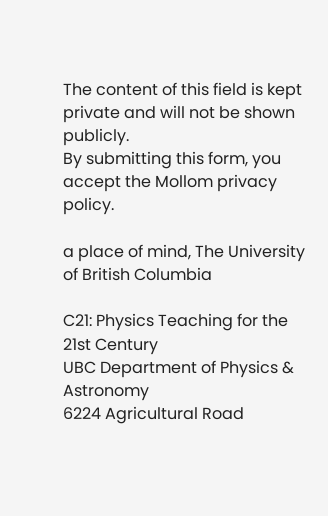The content of this field is kept private and will not be shown publicly.
By submitting this form, you accept the Mollom privacy policy.

a place of mind, The University of British Columbia

C21: Physics Teaching for the 21st Century
UBC Department of Physics & Astronomy
6224 Agricultural Road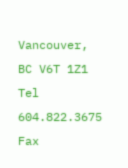Vancouver, BC V6T 1Z1
Tel 604.822.3675
Fax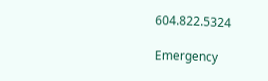604.822.5324

Emergency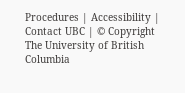Procedures | Accessibility | Contact UBC | © Copyright The University of British Columbia